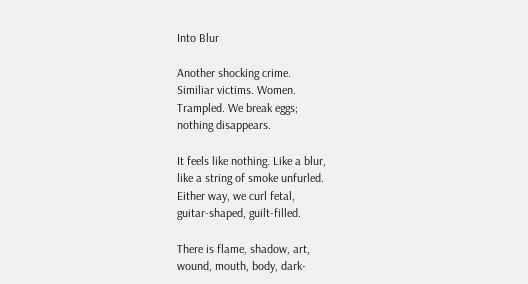Into Blur

Another shocking crime.
Similiar victims. Women.
Trampled. We break eggs;
nothing disappears.

It feels like nothing. Like a blur,
like a string of smoke unfurled.
Either way, we curl fetal,
guitar-shaped, guilt-filled.

There is flame, shadow, art,
wound, mouth, body, dark-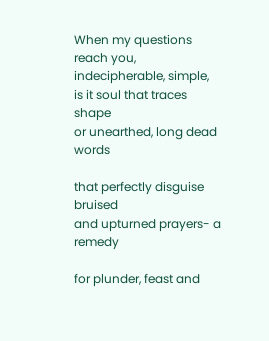When my questions reach you,
indecipherable, simple,
is it soul that traces shape
or unearthed, long dead words

that perfectly disguise bruised
and upturned prayers- a remedy

for plunder, feast and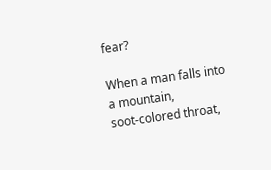fear?

When a man falls into a mountain,
soot-colored throat,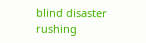blind disaster
rushing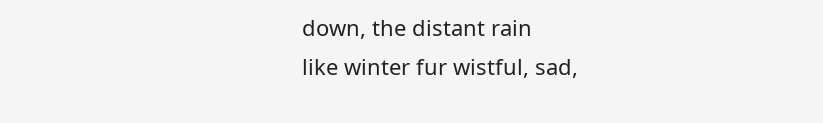down, the distant rain
like winter fur wistful, sad,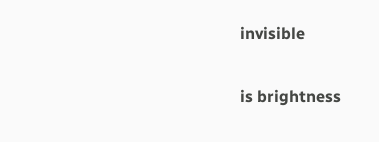invisible

is brightness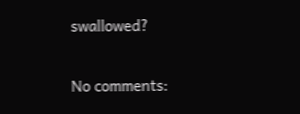swallowed?

No comments: